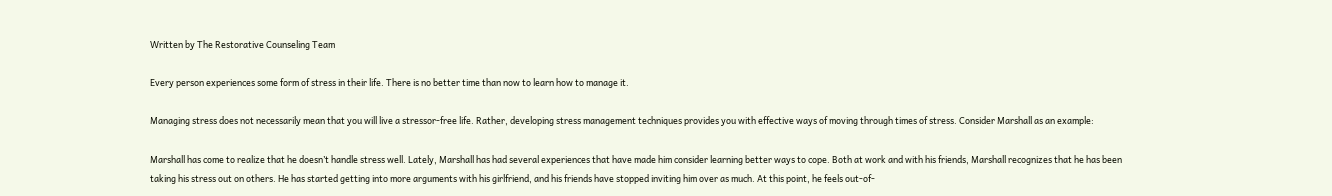Written by The Restorative Counseling Team

Every person experiences some form of stress in their life. There is no better time than now to learn how to manage it.

Managing stress does not necessarily mean that you will live a stressor-free life. Rather, developing stress management techniques provides you with effective ways of moving through times of stress. Consider Marshall as an example:

Marshall has come to realize that he doesn’t handle stress well. Lately, Marshall has had several experiences that have made him consider learning better ways to cope. Both at work and with his friends, Marshall recognizes that he has been taking his stress out on others. He has started getting into more arguments with his girlfriend, and his friends have stopped inviting him over as much. At this point, he feels out-of-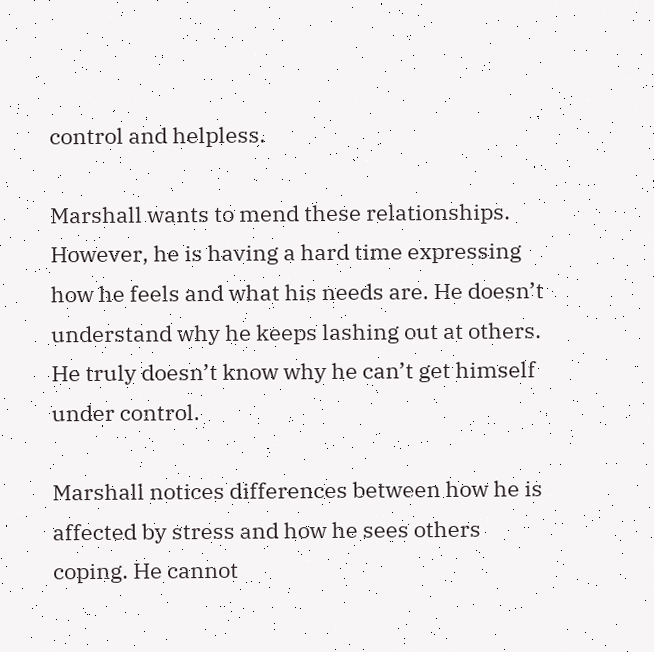control and helpless.

Marshall wants to mend these relationships. However, he is having a hard time expressing how he feels and what his needs are. He doesn’t understand why he keeps lashing out at others. He truly doesn’t know why he can’t get himself under control.

Marshall notices differences between how he is affected by stress and how he sees others coping. He cannot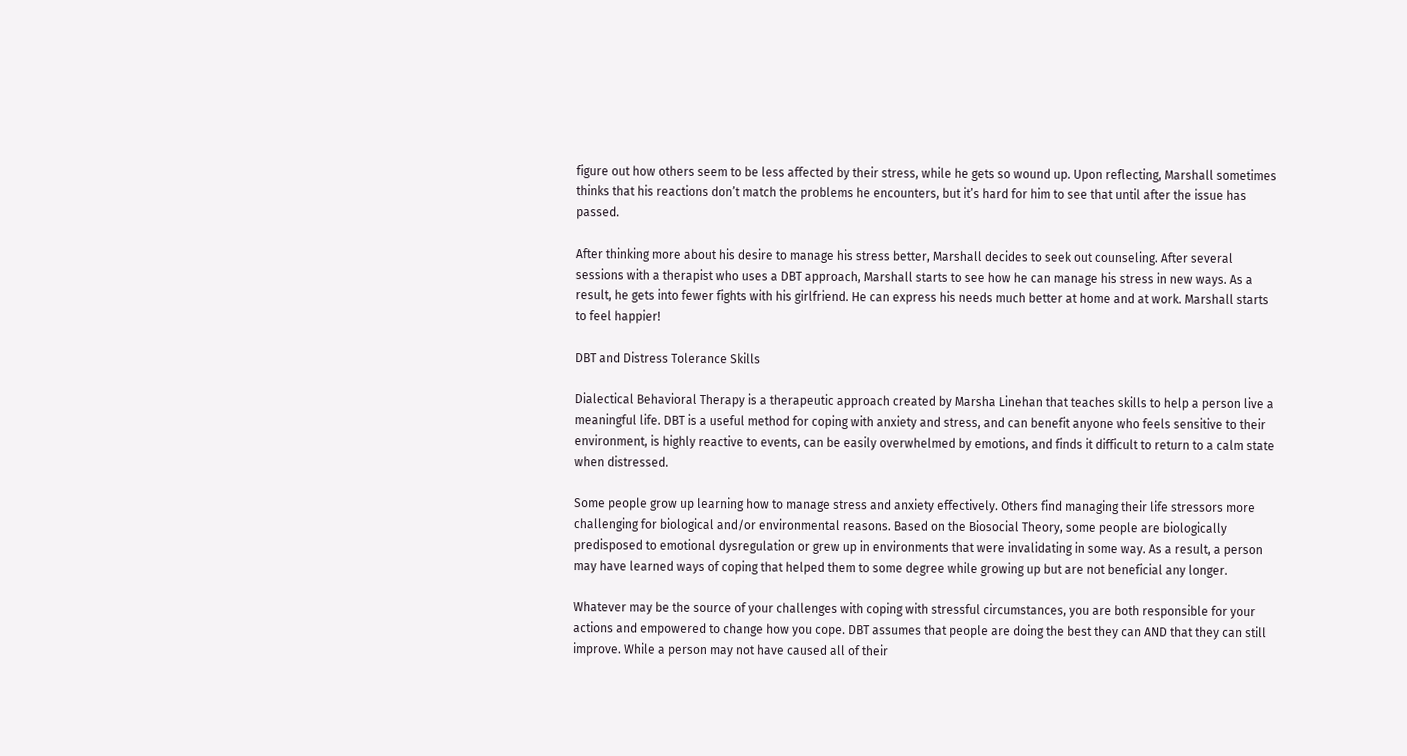figure out how others seem to be less affected by their stress, while he gets so wound up. Upon reflecting, Marshall sometimes thinks that his reactions don’t match the problems he encounters, but it’s hard for him to see that until after the issue has passed.

After thinking more about his desire to manage his stress better, Marshall decides to seek out counseling. After several sessions with a therapist who uses a DBT approach, Marshall starts to see how he can manage his stress in new ways. As a result, he gets into fewer fights with his girlfriend. He can express his needs much better at home and at work. Marshall starts to feel happier!

DBT and Distress Tolerance Skills

Dialectical Behavioral Therapy is a therapeutic approach created by Marsha Linehan that teaches skills to help a person live a meaningful life. DBT is a useful method for coping with anxiety and stress, and can benefit anyone who feels sensitive to their environment, is highly reactive to events, can be easily overwhelmed by emotions, and finds it difficult to return to a calm state when distressed.

Some people grow up learning how to manage stress and anxiety effectively. Others find managing their life stressors more challenging for biological and/or environmental reasons. Based on the Biosocial Theory, some people are biologically predisposed to emotional dysregulation or grew up in environments that were invalidating in some way. As a result, a person may have learned ways of coping that helped them to some degree while growing up but are not beneficial any longer.

Whatever may be the source of your challenges with coping with stressful circumstances, you are both responsible for your actions and empowered to change how you cope. DBT assumes that people are doing the best they can AND that they can still improve. While a person may not have caused all of their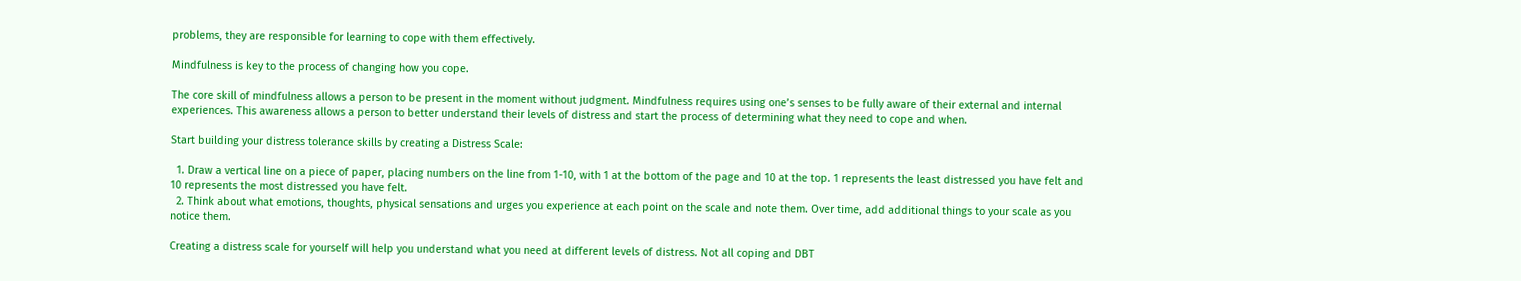problems, they are responsible for learning to cope with them effectively.

Mindfulness is key to the process of changing how you cope.

The core skill of mindfulness allows a person to be present in the moment without judgment. Mindfulness requires using one’s senses to be fully aware of their external and internal experiences. This awareness allows a person to better understand their levels of distress and start the process of determining what they need to cope and when.

Start building your distress tolerance skills by creating a Distress Scale:

  1. Draw a vertical line on a piece of paper, placing numbers on the line from 1-10, with 1 at the bottom of the page and 10 at the top. 1 represents the least distressed you have felt and 10 represents the most distressed you have felt.
  2. Think about what emotions, thoughts, physical sensations and urges you experience at each point on the scale and note them. Over time, add additional things to your scale as you notice them.

Creating a distress scale for yourself will help you understand what you need at different levels of distress. Not all coping and DBT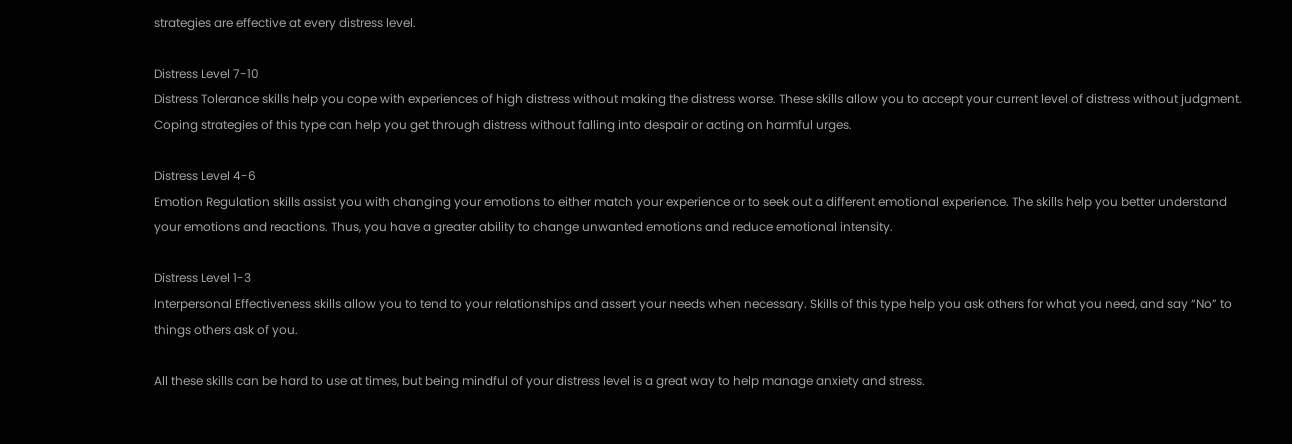strategies are effective at every distress level.

Distress Level 7-10
Distress Tolerance skills help you cope with experiences of high distress without making the distress worse. These skills allow you to accept your current level of distress without judgment. Coping strategies of this type can help you get through distress without falling into despair or acting on harmful urges.

Distress Level 4-6
Emotion Regulation skills assist you with changing your emotions to either match your experience or to seek out a different emotional experience. The skills help you better understand your emotions and reactions. Thus, you have a greater ability to change unwanted emotions and reduce emotional intensity.

Distress Level 1-3
Interpersonal Effectiveness skills allow you to tend to your relationships and assert your needs when necessary. Skills of this type help you ask others for what you need, and say “No” to things others ask of you.

All these skills can be hard to use at times, but being mindful of your distress level is a great way to help manage anxiety and stress.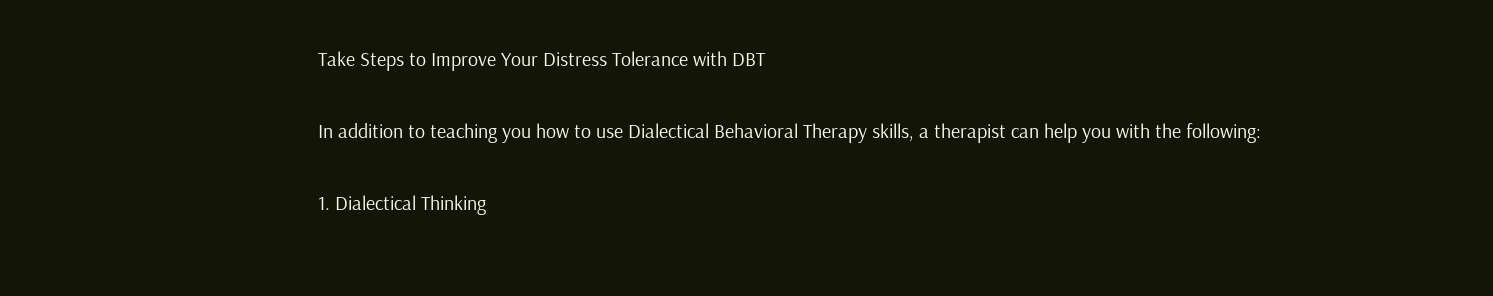Take Steps to Improve Your Distress Tolerance with DBT

In addition to teaching you how to use Dialectical Behavioral Therapy skills, a therapist can help you with the following:

1. Dialectical Thinking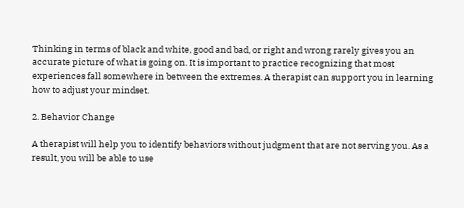Thinking in terms of black and white, good and bad, or right and wrong rarely gives you an accurate picture of what is going on. It is important to practice recognizing that most experiences fall somewhere in between the extremes. A therapist can support you in learning how to adjust your mindset.

2. Behavior Change

A therapist will help you to identify behaviors without judgment that are not serving you. As a result, you will be able to use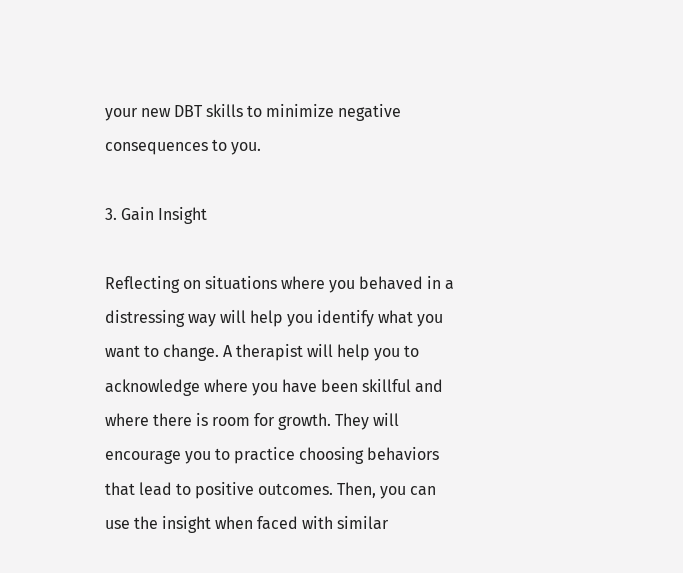your new DBT skills to minimize negative consequences to you.

3. Gain Insight

Reflecting on situations where you behaved in a distressing way will help you identify what you want to change. A therapist will help you to acknowledge where you have been skillful and where there is room for growth. They will encourage you to practice choosing behaviors that lead to positive outcomes. Then, you can use the insight when faced with similar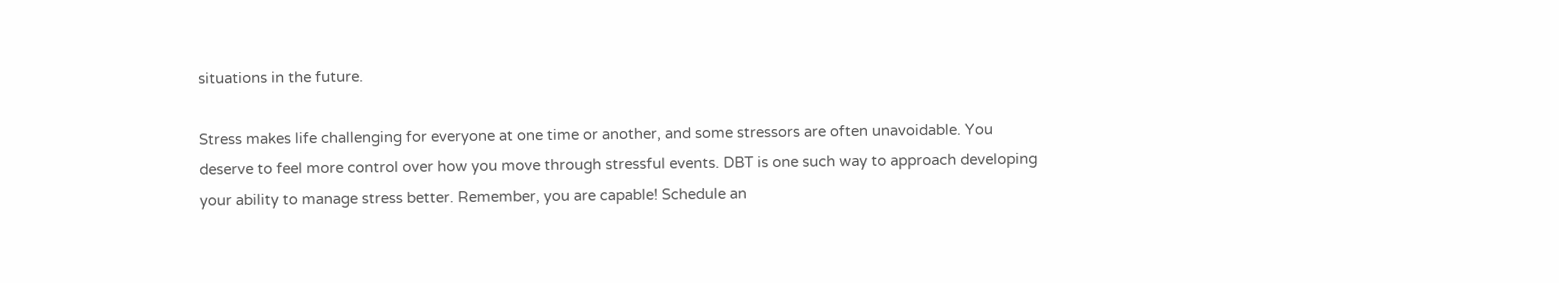situations in the future.

Stress makes life challenging for everyone at one time or another, and some stressors are often unavoidable. You deserve to feel more control over how you move through stressful events. DBT is one such way to approach developing your ability to manage stress better. Remember, you are capable! Schedule an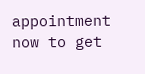appointment now to get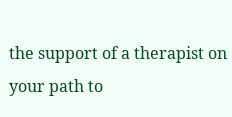the support of a therapist on your path to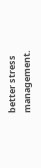better stress management.